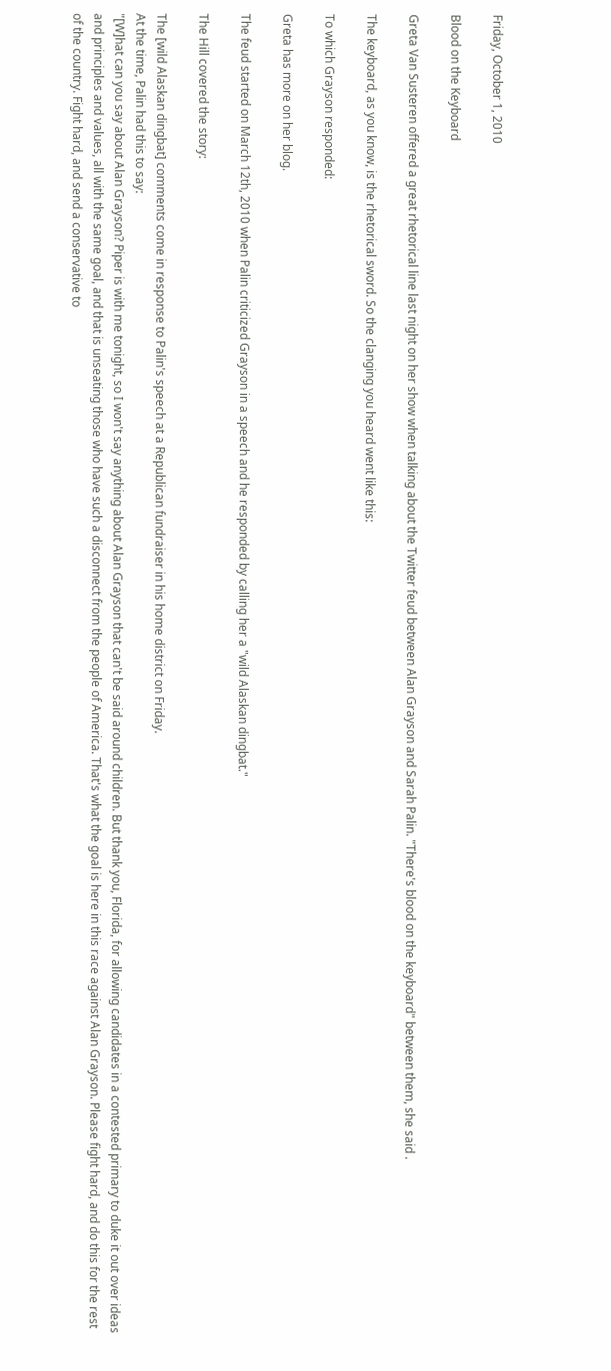Friday, October 1, 2010

Blood on the Keyboard

Greta Van Susteren offered a great rhetorical line last night on her show when talking about the Twitter feud between Alan Grayson and Sarah Palin. "There's blood on the keyboard" between them, she said .

The keyboard, as you know, is the rhetorical sword. So the clanging you heard went like this:

To which Grayson responded:

Greta has more on her blog.

The feud started on March 12th, 2010 when Palin criticized Grayson in a speech and he responded by calling her a "wild Alaskan dingbat."

The Hill covered the story:

The [wild Alaskan dingbat] comments come in response to Palin's speech at a Republican fundraiser in his home district on Friday.
At the time, Palin had this to say:
"[W]hat can you say about Alan Grayson? Piper is with me tonight, so I won't say anything about Alan Grayson that can't be said around children. But thank you, Florida, for allowing candidates in a contested primary to duke it out over ideas and principles and values, all with the same goal, and that is unseating those who have such a disconnect from the people of America. That's what the goal is here in this race against Alan Grayson. Please fight hard, and do this for the rest of the country. Fight hard, and send a conservative to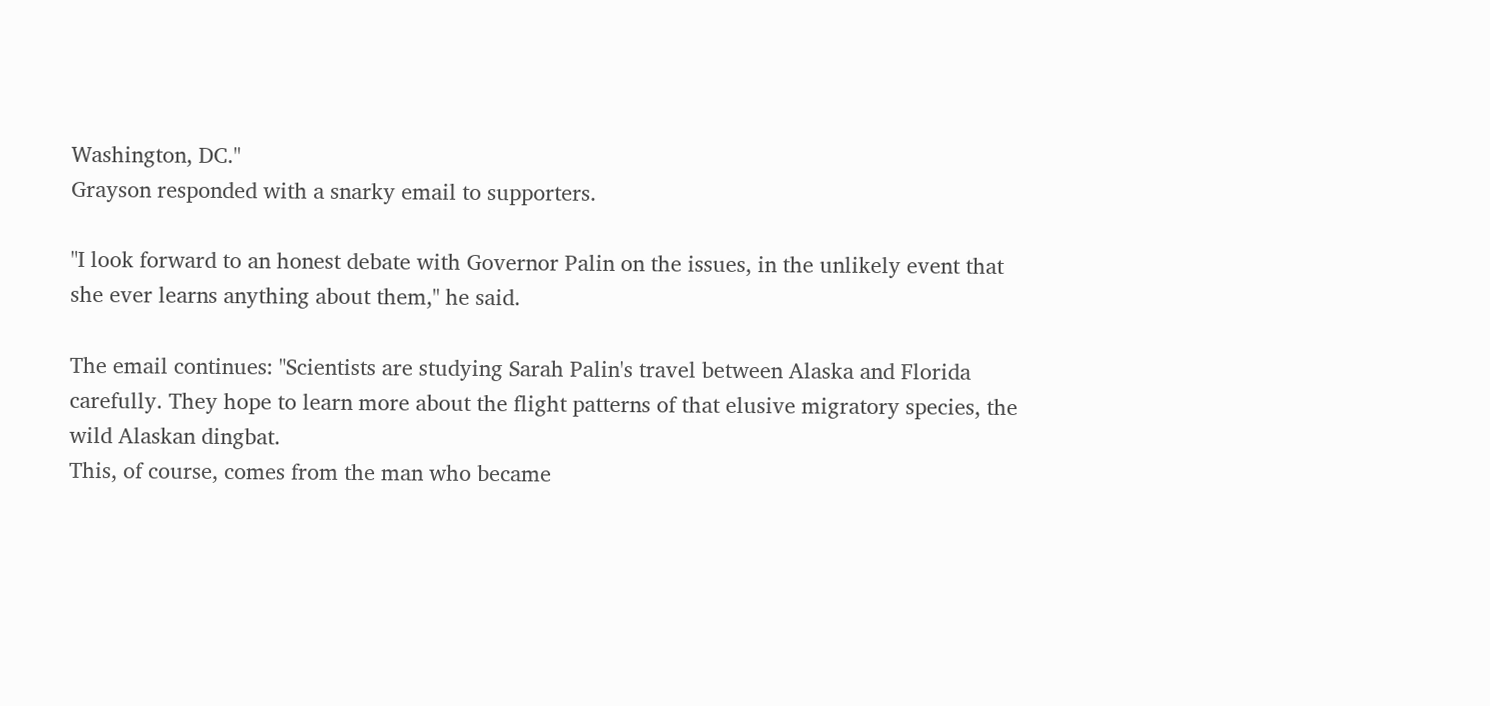Washington, DC."
Grayson responded with a snarky email to supporters.

"I look forward to an honest debate with Governor Palin on the issues, in the unlikely event that she ever learns anything about them," he said.

The email continues: "Scientists are studying Sarah Palin's travel between Alaska and Florida carefully. They hope to learn more about the flight patterns of that elusive migratory species, the wild Alaskan dingbat.
This, of course, comes from the man who became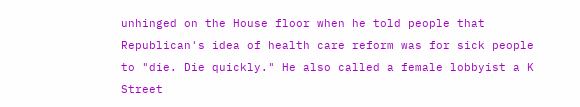unhinged on the House floor when he told people that Republican's idea of health care reform was for sick people to "die. Die quickly." He also called a female lobbyist a K Street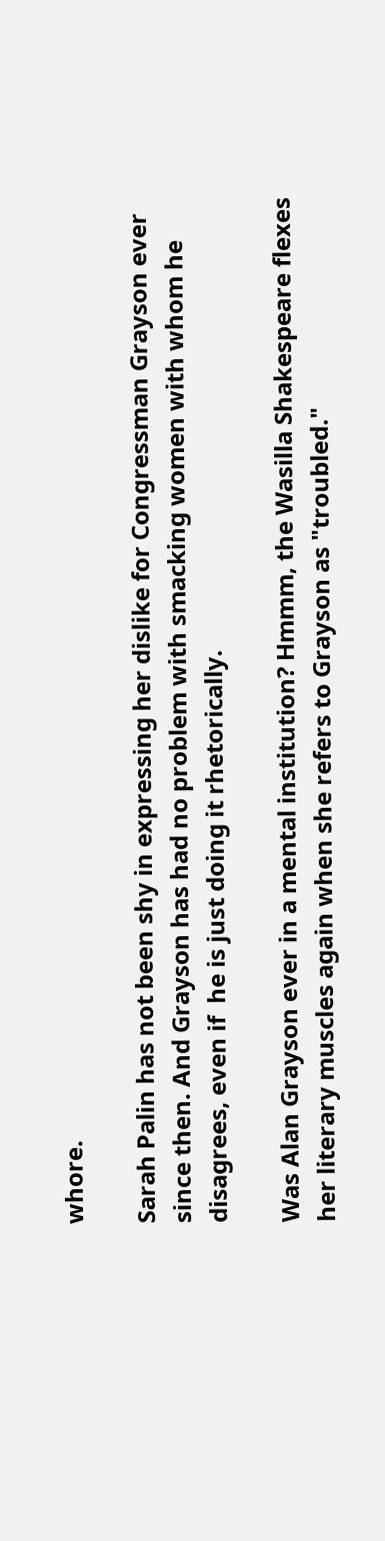whore.

Sarah Palin has not been shy in expressing her dislike for Congressman Grayson ever since then. And Grayson has had no problem with smacking women with whom he disagrees, even if  he is just doing it rhetorically.

Was Alan Grayson ever in a mental institution? Hmmm, the Wasilla Shakespeare flexes her literary muscles again when she refers to Grayson as "troubled."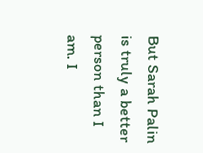But Sarah Palin is truly a better person than I am. I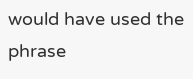would have used the phrase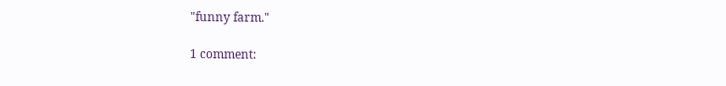"funny farm."

1 comment: